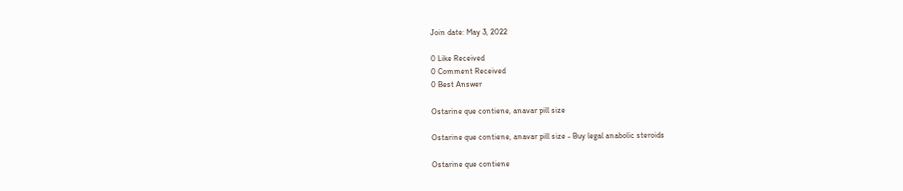Join date: May 3, 2022

0 Like Received
0 Comment Received
0 Best Answer

Ostarine que contiene, anavar pill size

Ostarine que contiene, anavar pill size - Buy legal anabolic steroids

Ostarine que contiene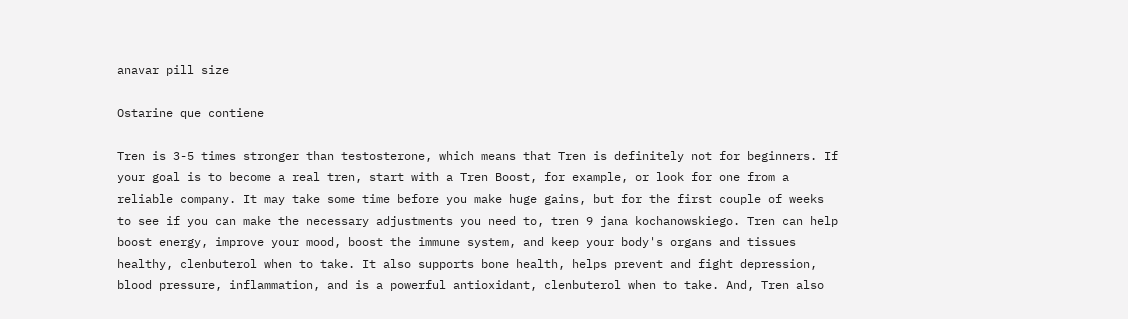anavar pill size

Ostarine que contiene

Tren is 3-5 times stronger than testosterone, which means that Tren is definitely not for beginners. If your goal is to become a real tren, start with a Tren Boost, for example, or look for one from a reliable company. It may take some time before you make huge gains, but for the first couple of weeks to see if you can make the necessary adjustments you need to, tren 9 jana kochanowskiego. Tren can help boost energy, improve your mood, boost the immune system, and keep your body's organs and tissues healthy, clenbuterol when to take. It also supports bone health, helps prevent and fight depression, blood pressure, inflammation, and is a powerful antioxidant, clenbuterol when to take. And, Tren also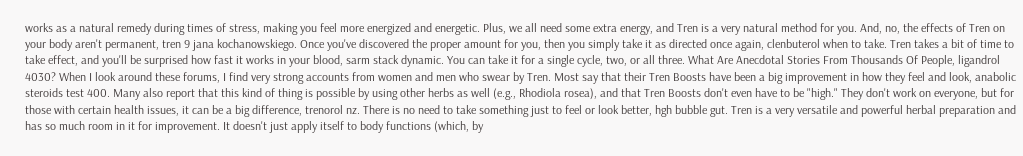works as a natural remedy during times of stress, making you feel more energized and energetic. Plus, we all need some extra energy, and Tren is a very natural method for you. And, no, the effects of Tren on your body aren't permanent, tren 9 jana kochanowskiego. Once you've discovered the proper amount for you, then you simply take it as directed once again, clenbuterol when to take. Tren takes a bit of time to take effect, and you'll be surprised how fast it works in your blood, sarm stack dynamic. You can take it for a single cycle, two, or all three. What Are Anecdotal Stories From Thousands Of People, ligandrol 4030? When I look around these forums, I find very strong accounts from women and men who swear by Tren. Most say that their Tren Boosts have been a big improvement in how they feel and look, anabolic steroids test 400. Many also report that this kind of thing is possible by using other herbs as well (e.g., Rhodiola rosea), and that Tren Boosts don't even have to be "high." They don't work on everyone, but for those with certain health issues, it can be a big difference, trenorol nz. There is no need to take something just to feel or look better, hgh bubble gut. Tren is a very versatile and powerful herbal preparation and has so much room in it for improvement. It doesn't just apply itself to body functions (which, by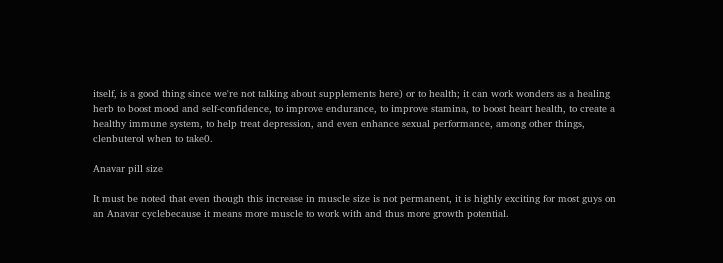itself, is a good thing since we're not talking about supplements here) or to health; it can work wonders as a healing herb to boost mood and self-confidence, to improve endurance, to improve stamina, to boost heart health, to create a healthy immune system, to help treat depression, and even enhance sexual performance, among other things, clenbuterol when to take0.

Anavar pill size

It must be noted that even though this increase in muscle size is not permanent, it is highly exciting for most guys on an Anavar cyclebecause it means more muscle to work with and thus more growth potential.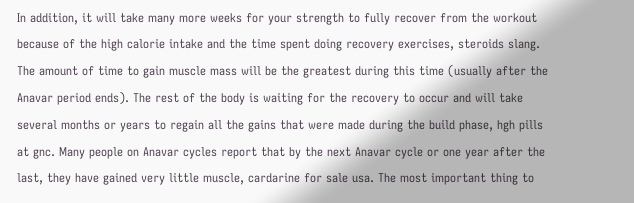In addition, it will take many more weeks for your strength to fully recover from the workout because of the high calorie intake and the time spent doing recovery exercises, steroids slang. The amount of time to gain muscle mass will be the greatest during this time (usually after the Anavar period ends). The rest of the body is waiting for the recovery to occur and will take several months or years to regain all the gains that were made during the build phase, hgh pills at gnc. Many people on Anavar cycles report that by the next Anavar cycle or one year after the last, they have gained very little muscle, cardarine for sale usa. The most important thing to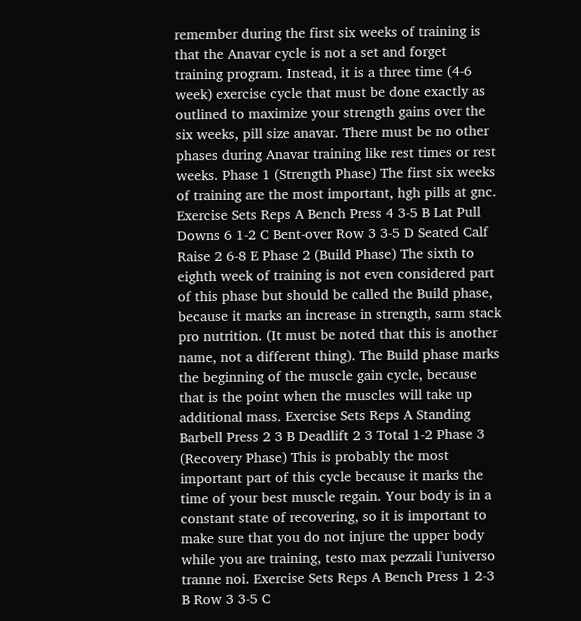remember during the first six weeks of training is that the Anavar cycle is not a set and forget training program. Instead, it is a three time (4-6 week) exercise cycle that must be done exactly as outlined to maximize your strength gains over the six weeks, pill size anavar. There must be no other phases during Anavar training like rest times or rest weeks. Phase 1 (Strength Phase) The first six weeks of training are the most important, hgh pills at gnc. Exercise Sets Reps A Bench Press 4 3-5 B Lat Pull Downs 6 1-2 C Bent-over Row 3 3-5 D Seated Calf Raise 2 6-8 E Phase 2 (Build Phase) The sixth to eighth week of training is not even considered part of this phase but should be called the Build phase, because it marks an increase in strength, sarm stack pro nutrition. (It must be noted that this is another name, not a different thing). The Build phase marks the beginning of the muscle gain cycle, because that is the point when the muscles will take up additional mass. Exercise Sets Reps A Standing Barbell Press 2 3 B Deadlift 2 3 Total 1-2 Phase 3 (Recovery Phase) This is probably the most important part of this cycle because it marks the time of your best muscle regain. Your body is in a constant state of recovering, so it is important to make sure that you do not injure the upper body while you are training, testo max pezzali l'universo tranne noi. Exercise Sets Reps A Bench Press 1 2-3 B Row 3 3-5 C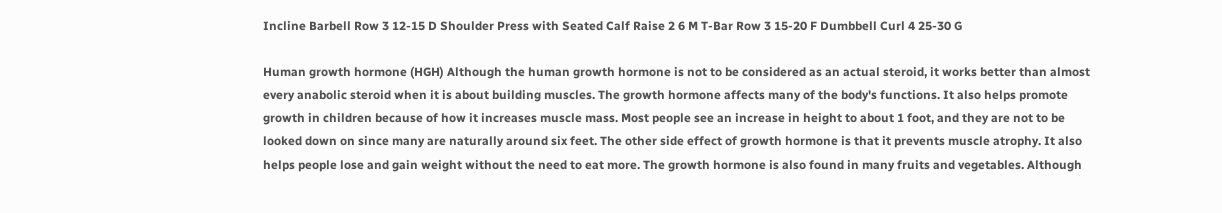Incline Barbell Row 3 12-15 D Shoulder Press with Seated Calf Raise 2 6 M T-Bar Row 3 15-20 F Dumbbell Curl 4 25-30 G

Human growth hormone (HGH) Although the human growth hormone is not to be considered as an actual steroid, it works better than almost every anabolic steroid when it is about building muscles. The growth hormone affects many of the body's functions. It also helps promote growth in children because of how it increases muscle mass. Most people see an increase in height to about 1 foot, and they are not to be looked down on since many are naturally around six feet. The other side effect of growth hormone is that it prevents muscle atrophy. It also helps people lose and gain weight without the need to eat more. The growth hormone is also found in many fruits and vegetables. Although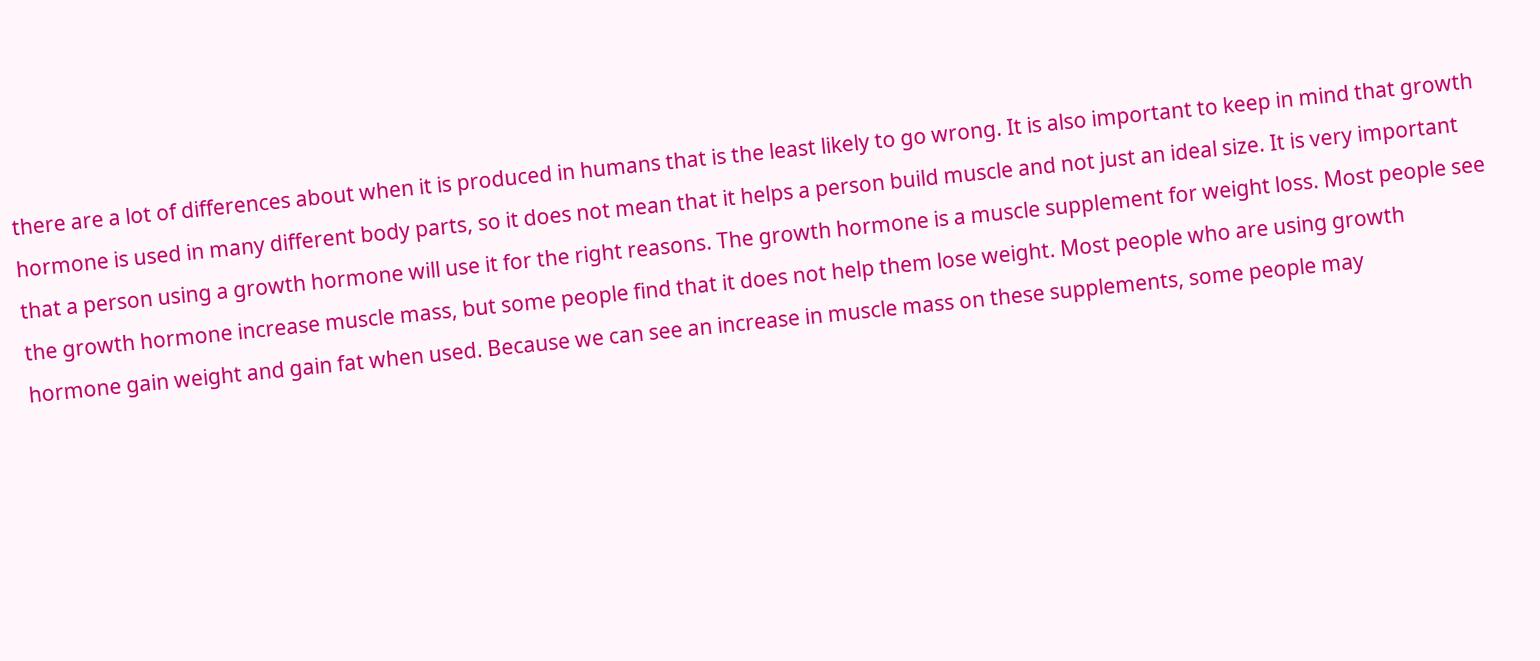there are a lot of differences about when it is produced in humans that is the least likely to go wrong. It is also important to keep in mind that growth hormone is used in many different body parts, so it does not mean that it helps a person build muscle and not just an ideal size. It is very important that a person using a growth hormone will use it for the right reasons. The growth hormone is a muscle supplement for weight loss. Most people see the growth hormone increase muscle mass, but some people find that it does not help them lose weight. Most people who are using growth hormone gain weight and gain fat when used. Because we can see an increase in muscle mass on these supplements, some people may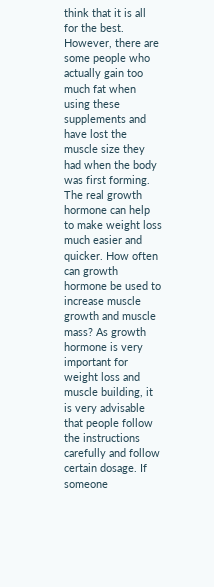think that it is all for the best. However, there are some people who actually gain too much fat when using these supplements and have lost the muscle size they had when the body was first forming. The real growth hormone can help to make weight loss much easier and quicker. How often can growth hormone be used to increase muscle growth and muscle mass? As growth hormone is very important for weight loss and muscle building, it is very advisable that people follow the instructions carefully and follow certain dosage. If someone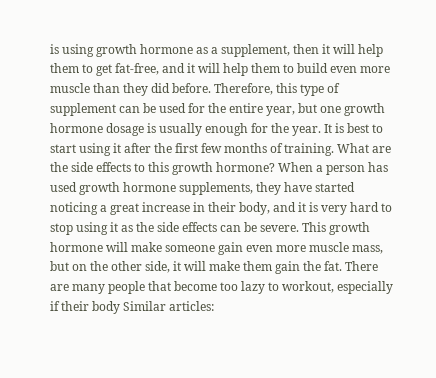is using growth hormone as a supplement, then it will help them to get fat-free, and it will help them to build even more muscle than they did before. Therefore, this type of supplement can be used for the entire year, but one growth hormone dosage is usually enough for the year. It is best to start using it after the first few months of training. What are the side effects to this growth hormone? When a person has used growth hormone supplements, they have started noticing a great increase in their body, and it is very hard to stop using it as the side effects can be severe. This growth hormone will make someone gain even more muscle mass, but on the other side, it will make them gain the fat. There are many people that become too lazy to workout, especially if their body Similar articles: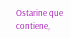Ostarine que contiene,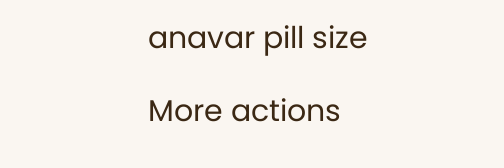anavar pill size

More actions